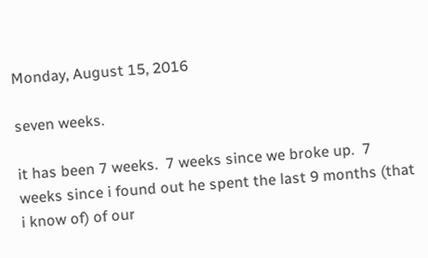Monday, August 15, 2016

seven weeks.

it has been 7 weeks.  7 weeks since we broke up.  7 weeks since i found out he spent the last 9 months (that i know of) of our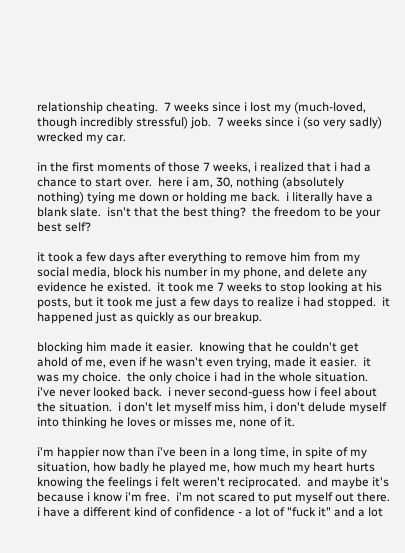relationship cheating.  7 weeks since i lost my (much-loved, though incredibly stressful) job.  7 weeks since i (so very sadly) wrecked my car.

in the first moments of those 7 weeks, i realized that i had a chance to start over.  here i am, 30, nothing (absolutely nothing) tying me down or holding me back.  i literally have a blank slate.  isn't that the best thing?  the freedom to be your best self?

it took a few days after everything to remove him from my social media, block his number in my phone, and delete any evidence he existed.  it took me 7 weeks to stop looking at his posts, but it took me just a few days to realize i had stopped.  it happened just as quickly as our breakup.

blocking him made it easier.  knowing that he couldn't get ahold of me, even if he wasn't even trying, made it easier.  it was my choice.  the only choice i had in the whole situation.  i've never looked back.  i never second-guess how i feel about the situation.  i don't let myself miss him, i don't delude myself into thinking he loves or misses me, none of it.

i'm happier now than i've been in a long time, in spite of my situation, how badly he played me, how much my heart hurts knowing the feelings i felt weren't reciprocated.  and maybe it's because i know i'm free.  i'm not scared to put myself out there.  i have a different kind of confidence - a lot of "fuck it" and a lot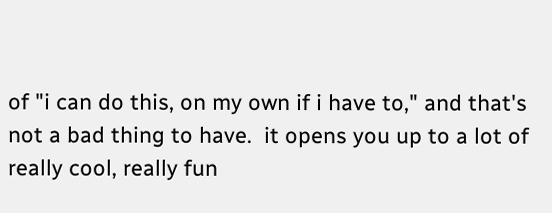of "i can do this, on my own if i have to," and that's not a bad thing to have.  it opens you up to a lot of really cool, really fun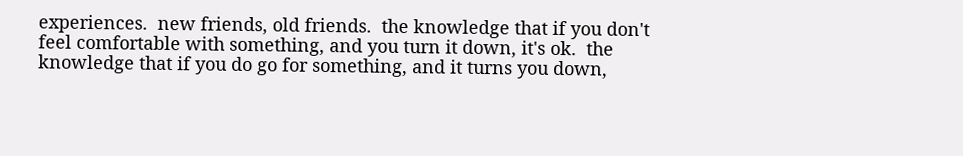experiences.  new friends, old friends.  the knowledge that if you don't feel comfortable with something, and you turn it down, it's ok.  the knowledge that if you do go for something, and it turns you down,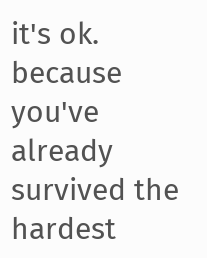it's ok.  because you've already survived the hardest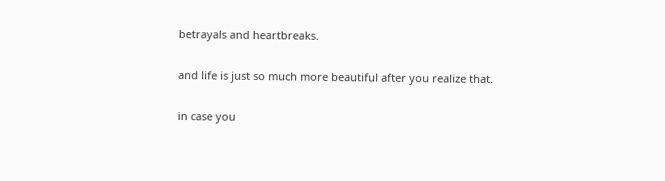betrayals and heartbreaks.

and life is just so much more beautiful after you realize that.

in case you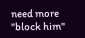need more "block him"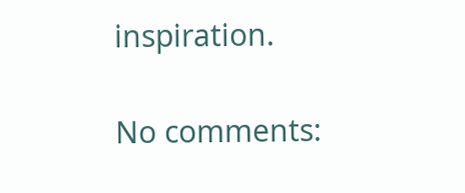inspiration.

No comments: